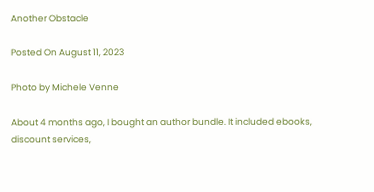Another Obstacle

Posted On August 11, 2023

Photo by Michele Venne

About 4 months ago, I bought an author bundle. It included ebooks, discount services,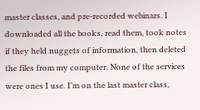master classes, and pre-recorded webinars. I downloaded all the books, read them, took notes if they held nuggets of information, then deleted the files from my computer. None of the services were ones I use. I’m on the last master class,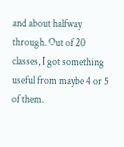and about halfway through. Out of 20 classes, I got something useful from maybe 4 or 5 of them.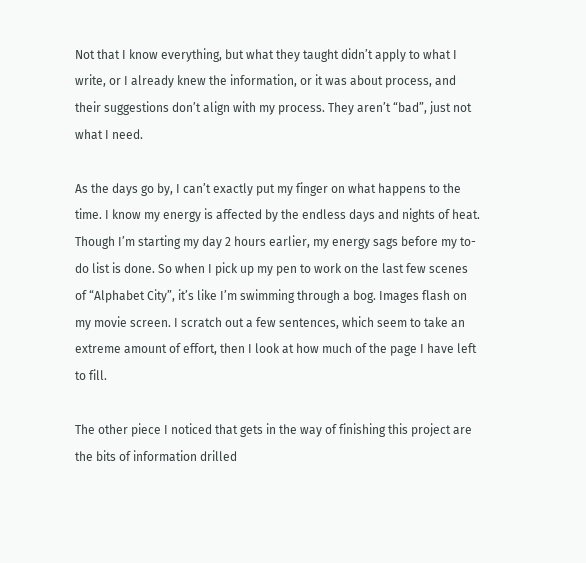Not that I know everything, but what they taught didn’t apply to what I write, or I already knew the information, or it was about process, and their suggestions don’t align with my process. They aren’t “bad”, just not what I need.

As the days go by, I can’t exactly put my finger on what happens to the time. I know my energy is affected by the endless days and nights of heat. Though I’m starting my day 2 hours earlier, my energy sags before my to-do list is done. So when I pick up my pen to work on the last few scenes of “Alphabet City”, it’s like I’m swimming through a bog. Images flash on my movie screen. I scratch out a few sentences, which seem to take an extreme amount of effort, then I look at how much of the page I have left to fill.

The other piece I noticed that gets in the way of finishing this project are the bits of information drilled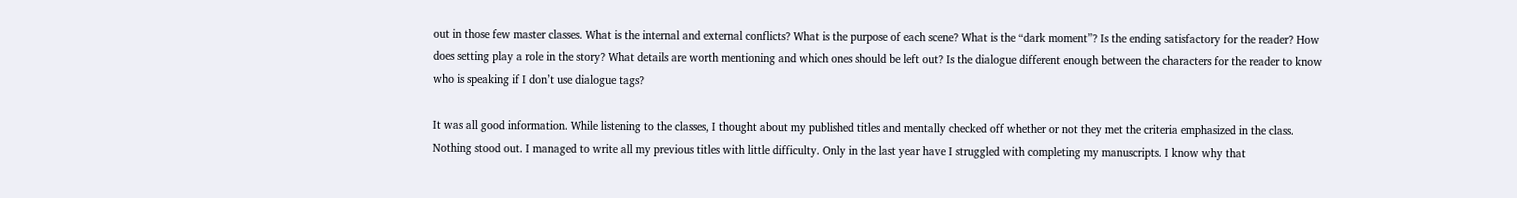out in those few master classes. What is the internal and external conflicts? What is the purpose of each scene? What is the “dark moment”? Is the ending satisfactory for the reader? How does setting play a role in the story? What details are worth mentioning and which ones should be left out? Is the dialogue different enough between the characters for the reader to know who is speaking if I don’t use dialogue tags?

It was all good information. While listening to the classes, I thought about my published titles and mentally checked off whether or not they met the criteria emphasized in the class. Nothing stood out. I managed to write all my previous titles with little difficulty. Only in the last year have I struggled with completing my manuscripts. I know why that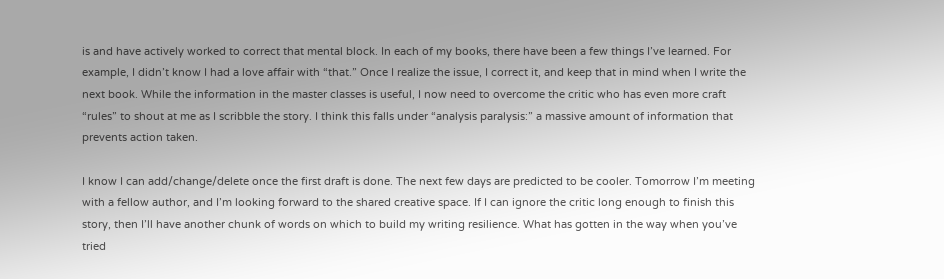is and have actively worked to correct that mental block. In each of my books, there have been a few things I’ve learned. For example, I didn’t know I had a love affair with “that.” Once I realize the issue, I correct it, and keep that in mind when I write the next book. While the information in the master classes is useful, I now need to overcome the critic who has even more craft “rules” to shout at me as I scribble the story. I think this falls under “analysis paralysis:” a massive amount of information that prevents action taken.

I know I can add/change/delete once the first draft is done. The next few days are predicted to be cooler. Tomorrow I’m meeting with a fellow author, and I’m looking forward to the shared creative space. If I can ignore the critic long enough to finish this story, then I’ll have another chunk of words on which to build my writing resilience. What has gotten in the way when you’ve tried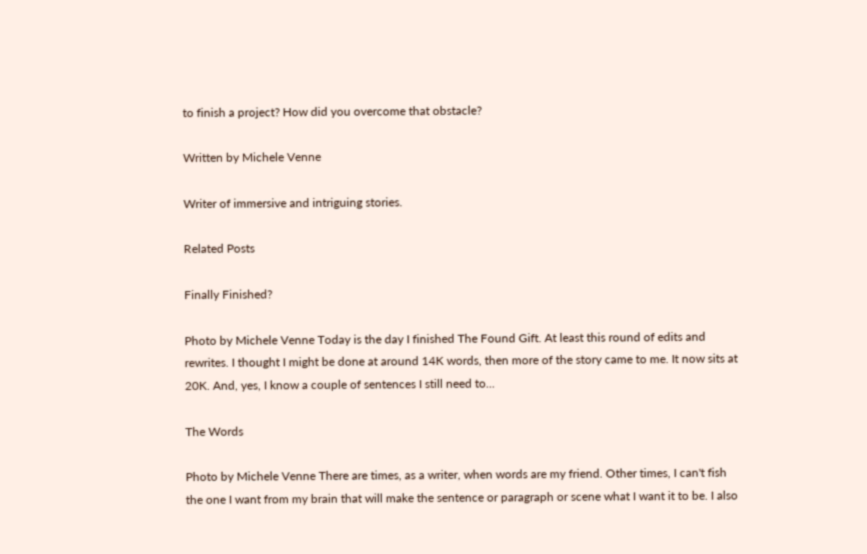to finish a project? How did you overcome that obstacle?

Written by Michele Venne

Writer of immersive and intriguing stories.

Related Posts

Finally Finished?

Photo by Michele Venne Today is the day I finished The Found Gift. At least this round of edits and rewrites. I thought I might be done at around 14K words, then more of the story came to me. It now sits at 20K. And, yes, I know a couple of sentences I still need to...

The Words

Photo by Michele Venne There are times, as a writer, when words are my friend. Other times, I can't fish the one I want from my brain that will make the sentence or paragraph or scene what I want it to be. I also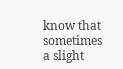know that sometimes a slight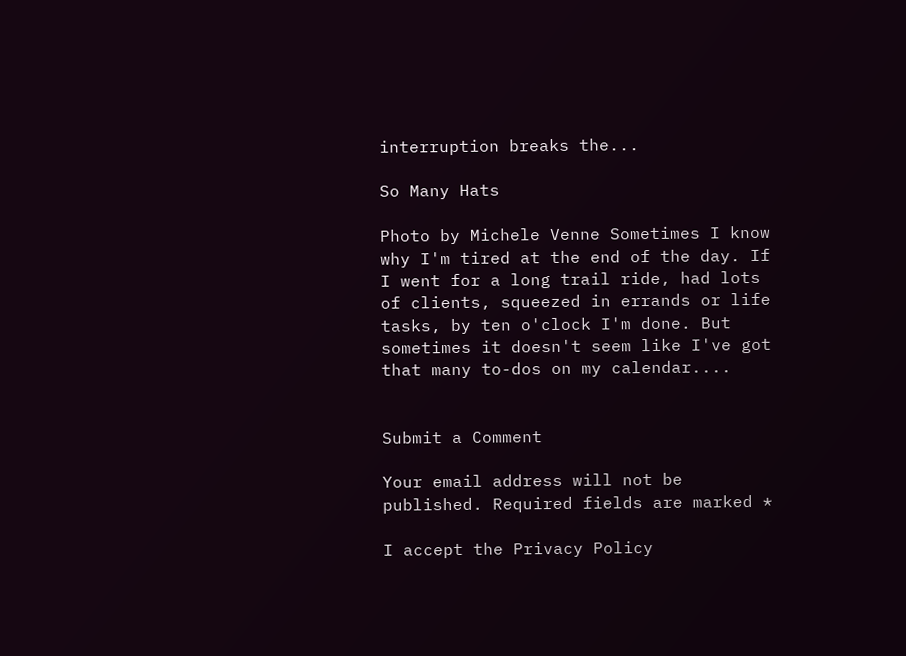interruption breaks the...

So Many Hats

Photo by Michele Venne Sometimes I know why I'm tired at the end of the day. If I went for a long trail ride, had lots of clients, squeezed in errands or life tasks, by ten o'clock I'm done. But sometimes it doesn't seem like I've got that many to-dos on my calendar....


Submit a Comment

Your email address will not be published. Required fields are marked *

I accept the Privacy Policy